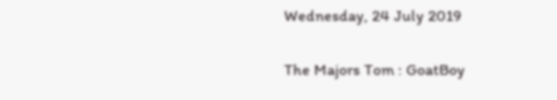Wednesday, 24 July 2019

The Majors Tom : GoatBoy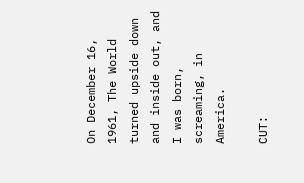On December 16, 1961, The World turned upside down and inside out, and I was born, screaming, in America.

CUT: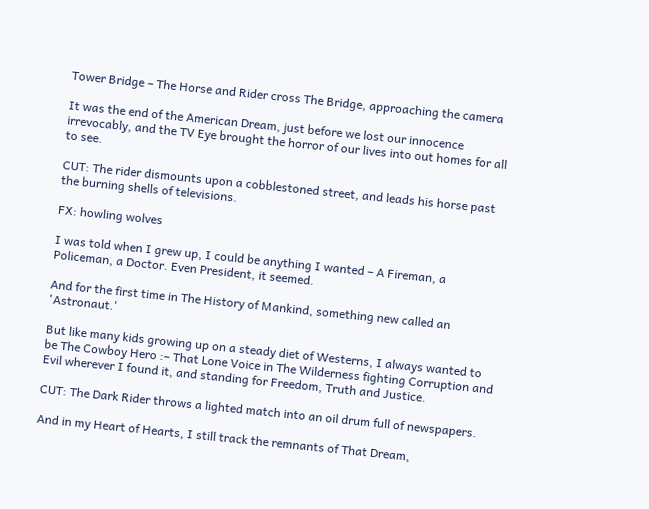Tower Bridge – The Horse and Rider cross The Bridge, approaching the camera

It was the end of the American Dream, just before we lost our innocence irrevocably, and the TV Eye brought the horror of our lives into out homes for all to see.

CUT: The rider dismounts upon a cobblestoned street, and leads his horse past the burning shells of televisions.

FX: howling wolves

I was told when I grew up, I could be anything I wanted – A Fireman, a Policeman, a Doctor. Even President, it seemed.

And for the first time in The History of Mankind, something new called an 'Astronaut.'

But like many kids growing up on a steady diet of Westerns, I always wanted to be The Cowboy Hero :– That Lone Voice in The Wilderness fighting Corruption and Evil wherever I found it, and standing for Freedom, Truth and Justice.

CUT: The Dark Rider throws a lighted match into an oil drum full of newspapers.

And in my Heart of Hearts, I still track the remnants of That Dream,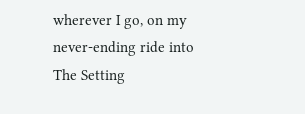wherever I go, on my never-ending ride into The Setting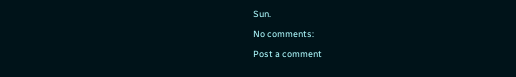Sun.

No comments:

Post a comment